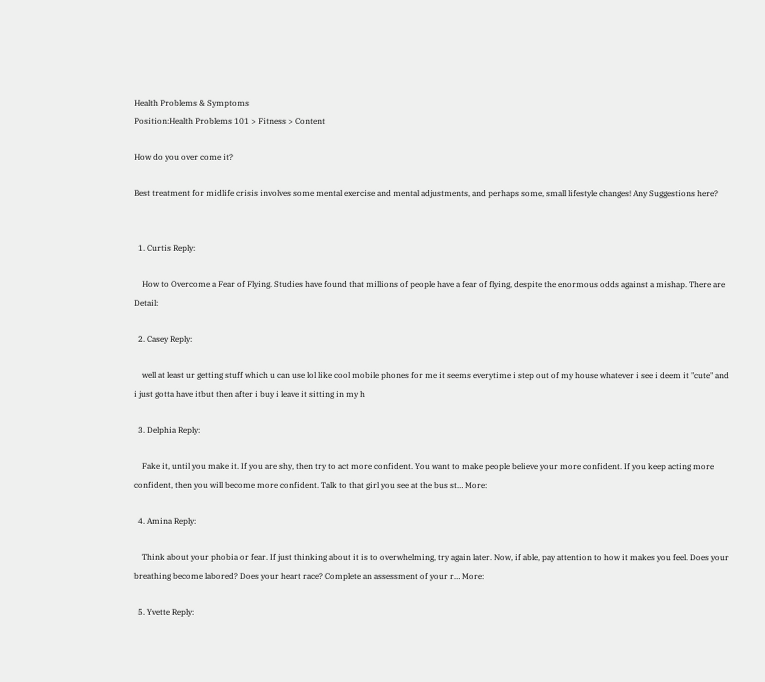Health Problems & Symptoms
Position:Health Problems 101 > Fitness > Content

How do you over come it?

Best treatment for midlife crisis involves some mental exercise and mental adjustments, and perhaps some, small lifestyle changes! Any Suggestions here?


  1. Curtis Reply:

    How to Overcome a Fear of Flying. Studies have found that millions of people have a fear of flying, despite the enormous odds against a mishap. There are Detail:

  2. Casey Reply:

    well at least ur getting stuff which u can use lol like cool mobile phones for me it seems everytime i step out of my house whatever i see i deem it "cute" and i just gotta have itbut then after i buy i leave it sitting in my h

  3. Delphia Reply:

    Fake it, until you make it. If you are shy, then try to act more confident. You want to make people believe your more confident. If you keep acting more confident, then you will become more confident. Talk to that girl you see at the bus st… More:

  4. Amina Reply:

    Think about your phobia or fear. If just thinking about it is to overwhelming, try again later. Now, if able, pay attention to how it makes you feel. Does your breathing become labored? Does your heart race? Complete an assessment of your r… More:

  5. Yvette Reply: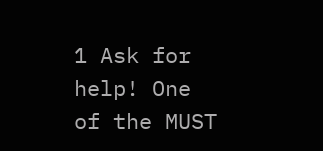1 Ask for help! One of the MUST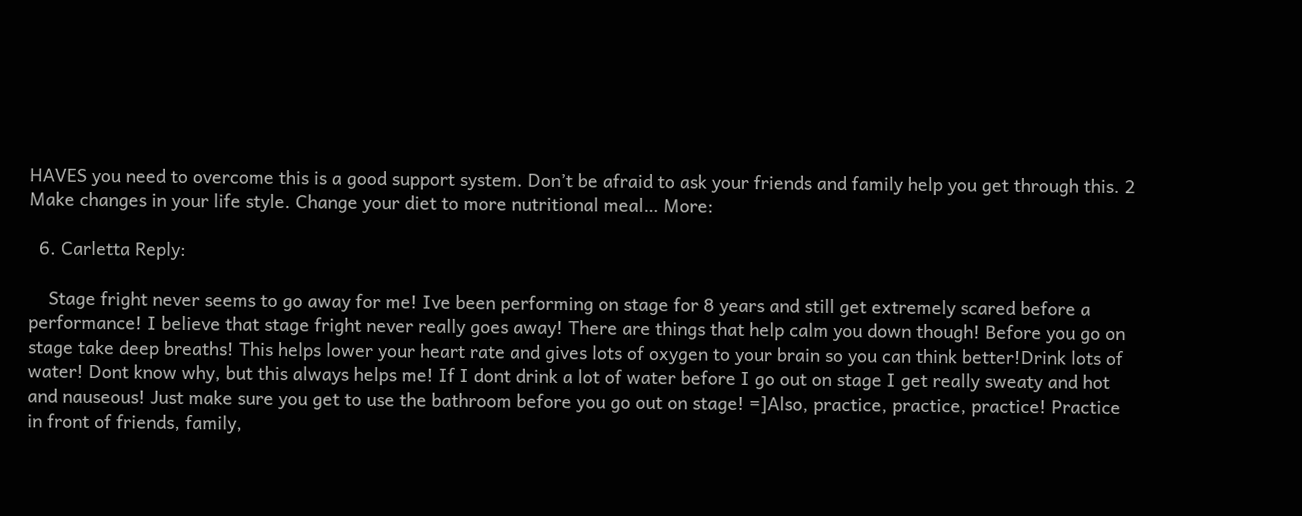HAVES you need to overcome this is a good support system. Don’t be afraid to ask your friends and family help you get through this. 2 Make changes in your life style. Change your diet to more nutritional meal… More:

  6. Carletta Reply:

    Stage fright never seems to go away for me! Ive been performing on stage for 8 years and still get extremely scared before a performance! I believe that stage fright never really goes away! There are things that help calm you down though! Before you go on stage take deep breaths! This helps lower your heart rate and gives lots of oxygen to your brain so you can think better!Drink lots of water! Dont know why, but this always helps me! If I dont drink a lot of water before I go out on stage I get really sweaty and hot and nauseous! Just make sure you get to use the bathroom before you go out on stage! =]Also, practice, practice, practice! Practice in front of friends, family,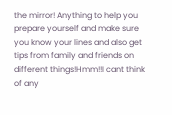the mirror! Anything to help you prepare yourself and make sure you know your lines and also get tips from family and friends on different things!Hmm!!I cant think of any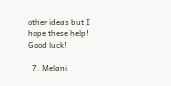other ideas but I hope these help! Good luck!

  7. Melani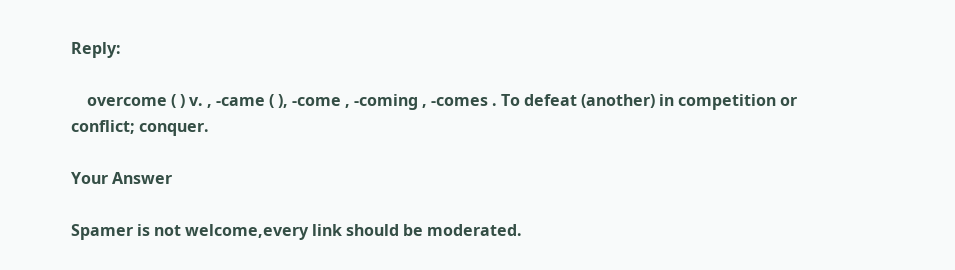Reply:

    overcome ( ) v. , -came ( ), -come , -coming , -comes . To defeat (another) in competition or conflict; conquer.

Your Answer

Spamer is not welcome,every link should be moderated.